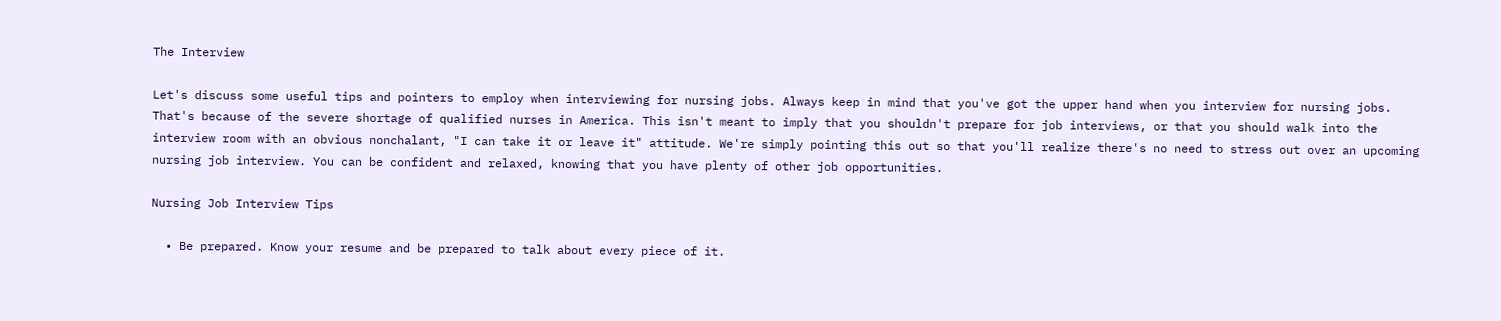The Interview

Let's discuss some useful tips and pointers to employ when interviewing for nursing jobs. Always keep in mind that you've got the upper hand when you interview for nursing jobs. That's because of the severe shortage of qualified nurses in America. This isn't meant to imply that you shouldn't prepare for job interviews, or that you should walk into the interview room with an obvious nonchalant, "I can take it or leave it" attitude. We're simply pointing this out so that you'll realize there's no need to stress out over an upcoming nursing job interview. You can be confident and relaxed, knowing that you have plenty of other job opportunities.

Nursing Job Interview Tips

  • Be prepared. Know your resume and be prepared to talk about every piece of it.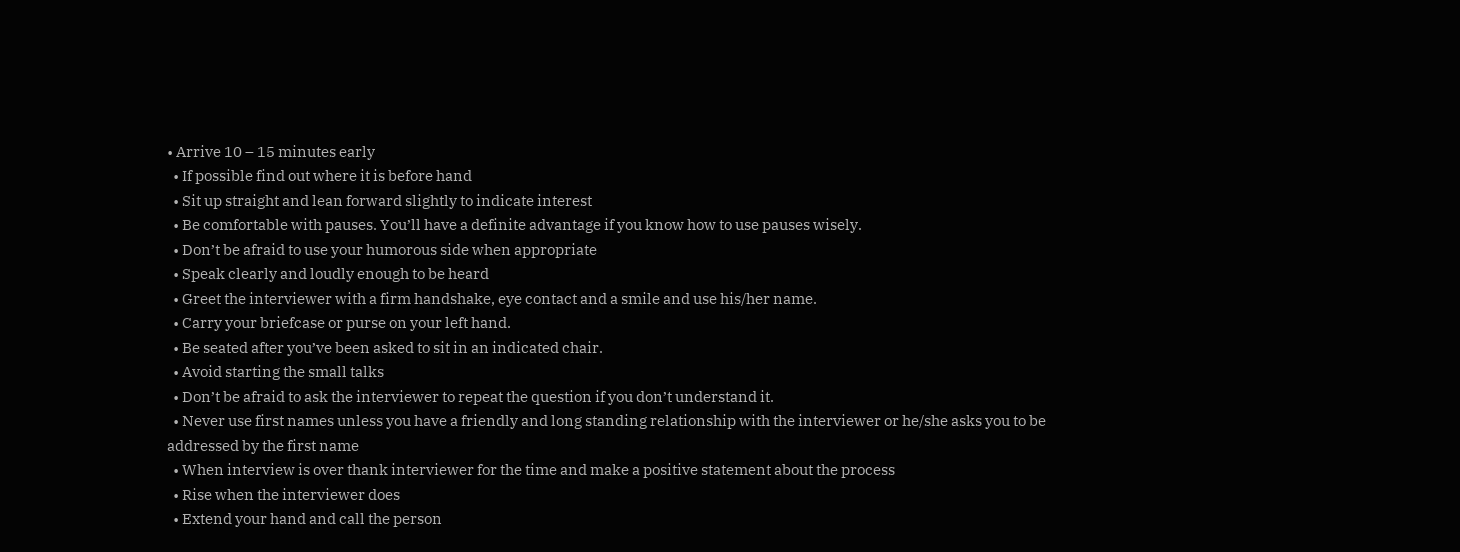• Arrive 10 – 15 minutes early
  • If possible find out where it is before hand
  • Sit up straight and lean forward slightly to indicate interest
  • Be comfortable with pauses. You’ll have a definite advantage if you know how to use pauses wisely.
  • Don’t be afraid to use your humorous side when appropriate
  • Speak clearly and loudly enough to be heard
  • Greet the interviewer with a firm handshake, eye contact and a smile and use his/her name.
  • Carry your briefcase or purse on your left hand.
  • Be seated after you’ve been asked to sit in an indicated chair.
  • Avoid starting the small talks
  • Don’t be afraid to ask the interviewer to repeat the question if you don’t understand it.
  • Never use first names unless you have a friendly and long standing relationship with the interviewer or he/she asks you to be addressed by the first name
  • When interview is over thank interviewer for the time and make a positive statement about the process
  • Rise when the interviewer does
  • Extend your hand and call the person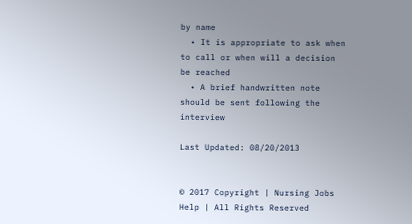by name
  • It is appropriate to ask when to call or when will a decision be reached
  • A brief handwritten note should be sent following the interview

Last Updated: 08/20/2013


© 2017 Copyright | Nursing Jobs Help | All Rights Reserved